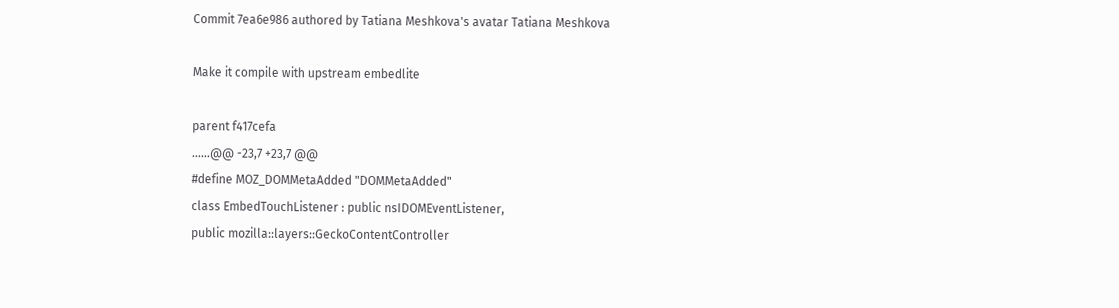Commit 7ea6e986 authored by Tatiana Meshkova's avatar Tatiana Meshkova

Make it compile with upstream embedlite

parent f417cefa
......@@ -23,7 +23,7 @@
#define MOZ_DOMMetaAdded "DOMMetaAdded"
class EmbedTouchListener : public nsIDOMEventListener,
public mozilla::layers::GeckoContentController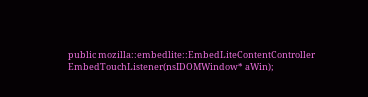public mozilla::embedlite::EmbedLiteContentController
EmbedTouchListener(nsIDOMWindow* aWin);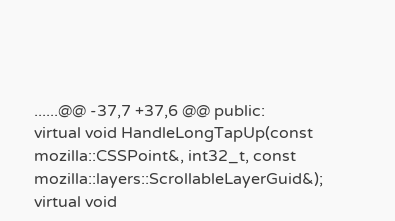......@@ -37,7 +37,6 @@ public:
virtual void HandleLongTapUp(const mozilla::CSSPoint&, int32_t, const mozilla::layers::ScrollableLayerGuid&);
virtual void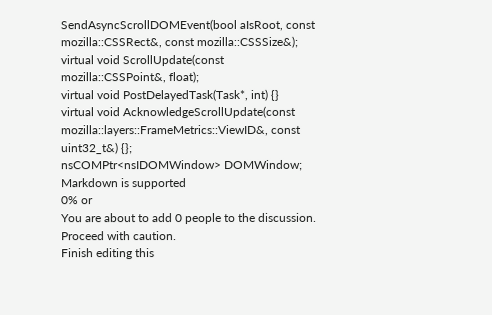SendAsyncScrollDOMEvent(bool aIsRoot, const mozilla::CSSRect&, const mozilla::CSSSize&);
virtual void ScrollUpdate(const mozilla::CSSPoint&, float);
virtual void PostDelayedTask(Task*, int) {}
virtual void AcknowledgeScrollUpdate(const mozilla::layers::FrameMetrics::ViewID&, const uint32_t&) {};
nsCOMPtr<nsIDOMWindow> DOMWindow;
Markdown is supported
0% or
You are about to add 0 people to the discussion. Proceed with caution.
Finish editing this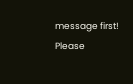message first!
Please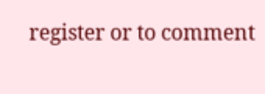register or to comment